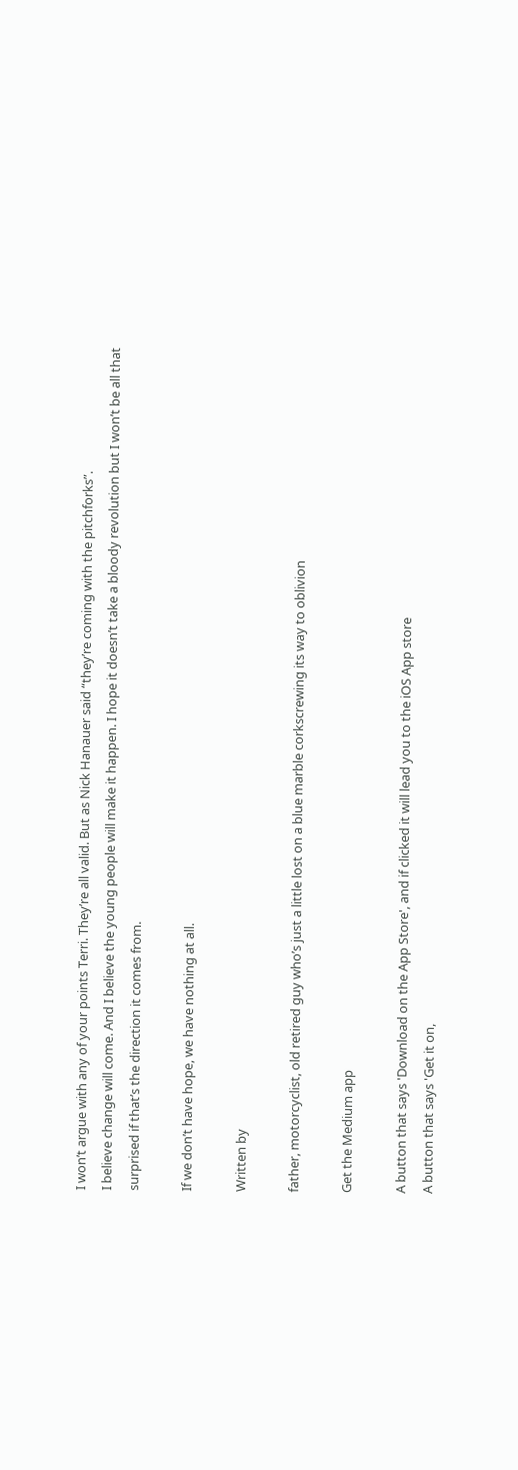I won’t argue with any of your points Terri. They’re all valid. But as Nick Hanauer said “they’re coming with the pitchforks”.
I believe change will come. And I believe the young people will make it happen. I hope it doesn’t take a bloody revolution but I won’t be all that surprised if that’s the direction it comes from.

If we don’t have hope, we have nothing at all.

Written by

father, motorcyclist, old retired guy who’s just a little lost on a blue marble corkscrewing its way to oblivion

Get the Medium app

A button that says 'Download on the App Store', and if clicked it will lead you to the iOS App store
A button that says 'Get it on,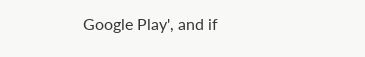Google Play', and if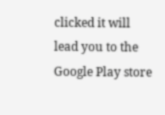clicked it will lead you to the Google Play store